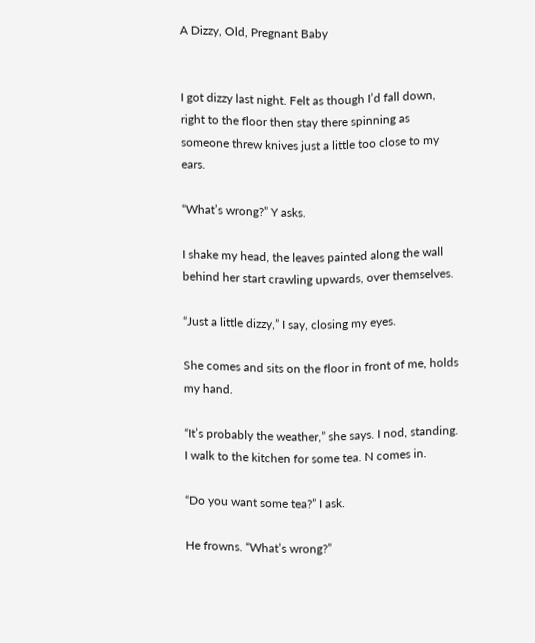A Dizzy, Old, Pregnant Baby


I got dizzy last night. Felt as though I’d fall down, right to the floor then stay there spinning as someone threw knives just a little too close to my ears.

“What’s wrong?” Y asks.

I shake my head, the leaves painted along the wall behind her start crawling upwards, over themselves.

“Just a little dizzy,” I say, closing my eyes.

She comes and sits on the floor in front of me, holds my hand.

“It’s probably the weather,” she says. I nod, standing. I walk to the kitchen for some tea. N comes in.

“Do you want some tea?” I ask.

He frowns. “What’s wrong?”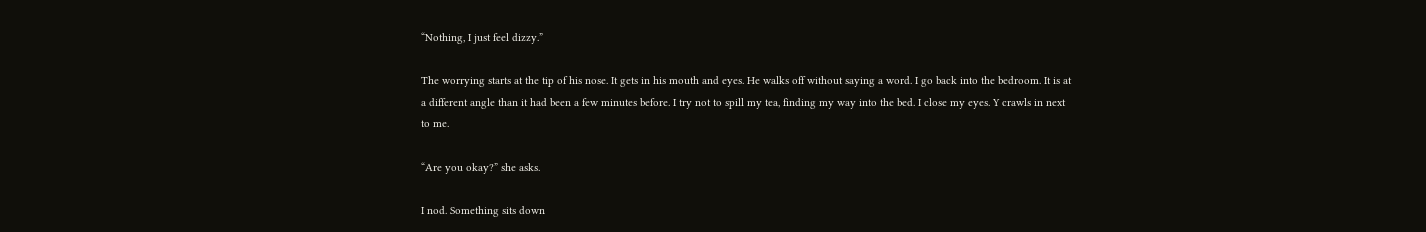“Nothing, I just feel dizzy.”

The worrying starts at the tip of his nose. It gets in his mouth and eyes. He walks off without saying a word. I go back into the bedroom. It is at a different angle than it had been a few minutes before. I try not to spill my tea, finding my way into the bed. I close my eyes. Y crawls in next to me.

“Are you okay?” she asks.

I nod. Something sits down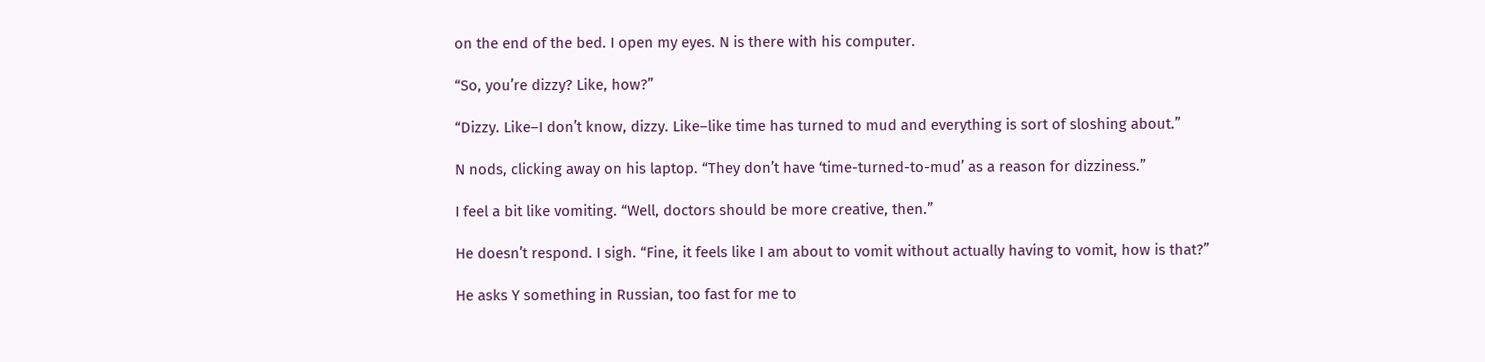on the end of the bed. I open my eyes. N is there with his computer.

“So, you’re dizzy? Like, how?”

“Dizzy. Like–I don’t know, dizzy. Like–like time has turned to mud and everything is sort of sloshing about.”

N nods, clicking away on his laptop. “They don’t have ‘time-turned-to-mud’ as a reason for dizziness.”

I feel a bit like vomiting. “Well, doctors should be more creative, then.”

He doesn’t respond. I sigh. “Fine, it feels like I am about to vomit without actually having to vomit, how is that?”

He asks Y something in Russian, too fast for me to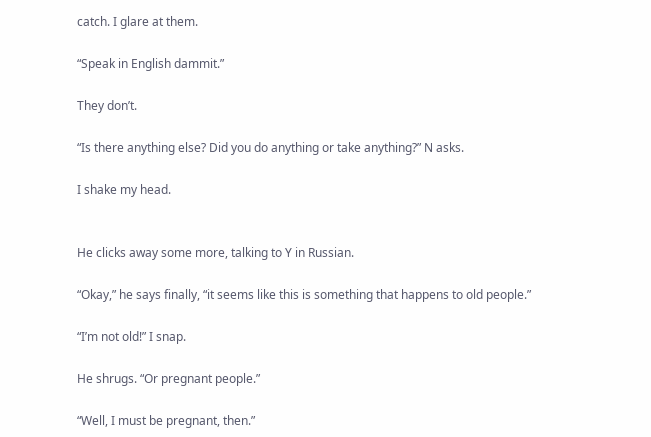catch. I glare at them.

“Speak in English dammit.”

They don’t.

“Is there anything else? Did you do anything or take anything?” N asks.

I shake my head.


He clicks away some more, talking to Y in Russian.

“Okay,” he says finally, “it seems like this is something that happens to old people.”

“I’m not old!” I snap.

He shrugs. “Or pregnant people.”

“Well, I must be pregnant, then.”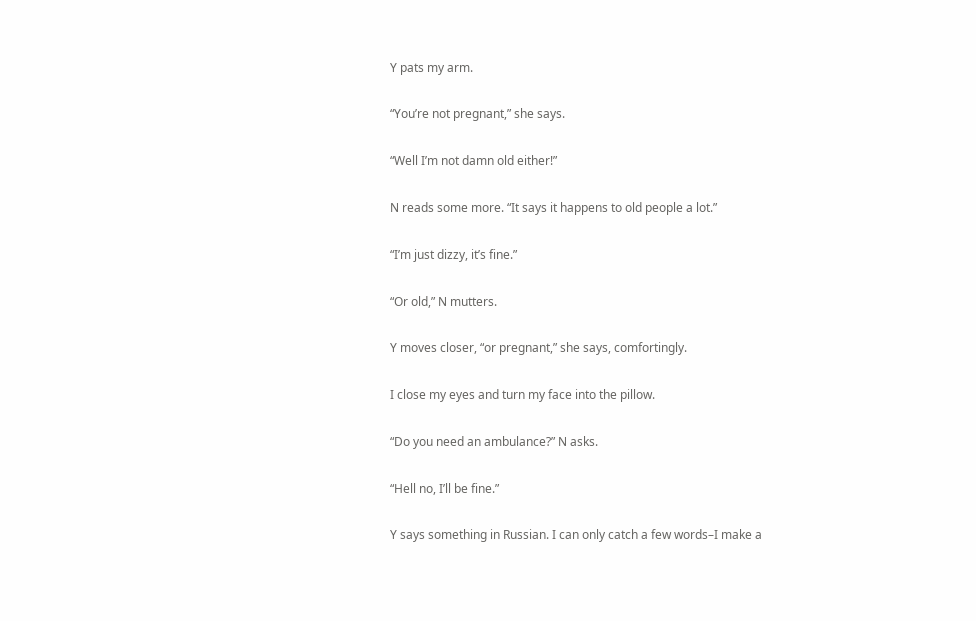Y pats my arm.

“You’re not pregnant,” she says.

“Well I’m not damn old either!”

N reads some more. “It says it happens to old people a lot.”

“I’m just dizzy, it’s fine.”

“Or old,” N mutters.

Y moves closer, “or pregnant,” she says, comfortingly.

I close my eyes and turn my face into the pillow.

“Do you need an ambulance?” N asks.

“Hell no, I’ll be fine.”

Y says something in Russian. I can only catch a few words–I make a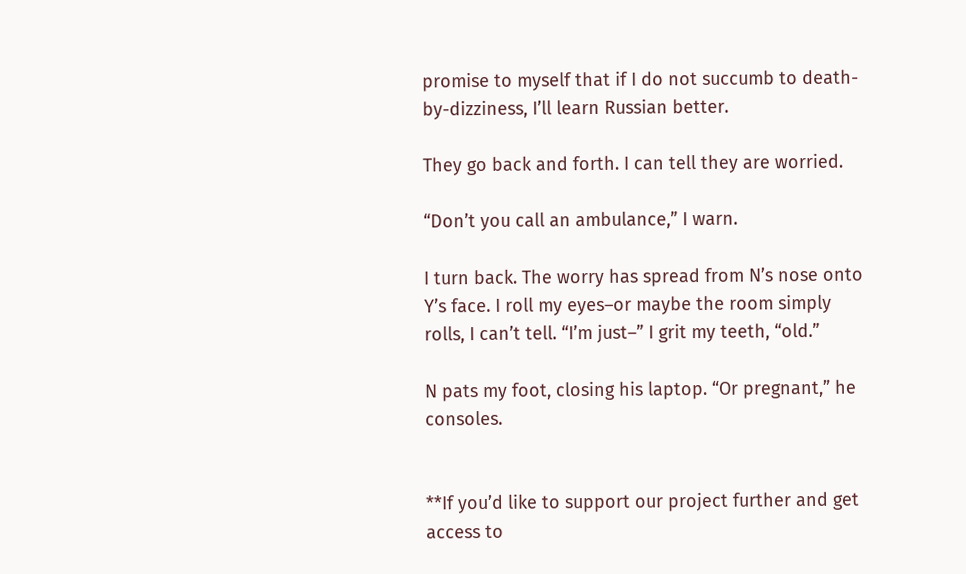promise to myself that if I do not succumb to death-by-dizziness, I’ll learn Russian better.

They go back and forth. I can tell they are worried.

“Don’t you call an ambulance,” I warn.

I turn back. The worry has spread from N’s nose onto Y’s face. I roll my eyes–or maybe the room simply rolls, I can’t tell. “I’m just–” I grit my teeth, “old.”

N pats my foot, closing his laptop. “Or pregnant,” he consoles.


**If you’d like to support our project further and get access to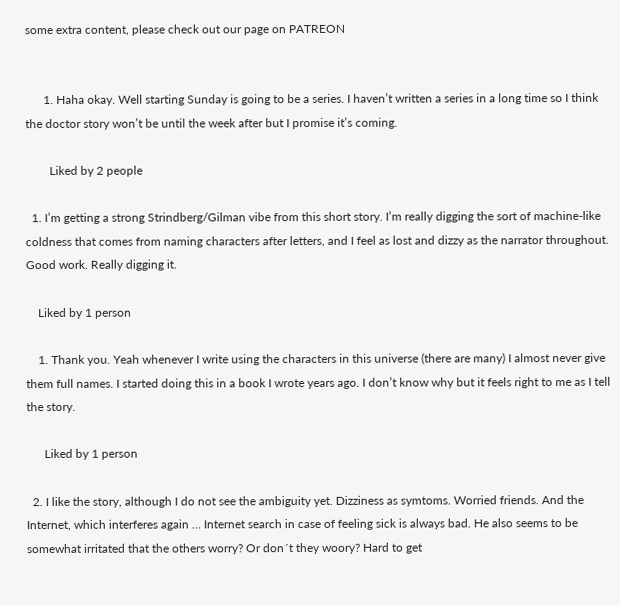some extra content, please check out our page on PATREON


      1. Haha okay. Well starting Sunday is going to be a series. I haven’t written a series in a long time so I think the doctor story won’t be until the week after but I promise it’s coming.

        Liked by 2 people

  1. I’m getting a strong Strindberg/Gilman vibe from this short story. I’m really digging the sort of machine-like coldness that comes from naming characters after letters, and I feel as lost and dizzy as the narrator throughout. Good work. Really digging it.

    Liked by 1 person

    1. Thank you. Yeah whenever I write using the characters in this universe (there are many) I almost never give them full names. I started doing this in a book I wrote years ago. I don’t know why but it feels right to me as I tell the story.

      Liked by 1 person

  2. I like the story, although I do not see the ambiguity yet. Dizziness as symtoms. Worried friends. And the Internet, which interferes again … Internet search in case of feeling sick is always bad. He also seems to be somewhat irritated that the others worry? Or don´t they woory? Hard to get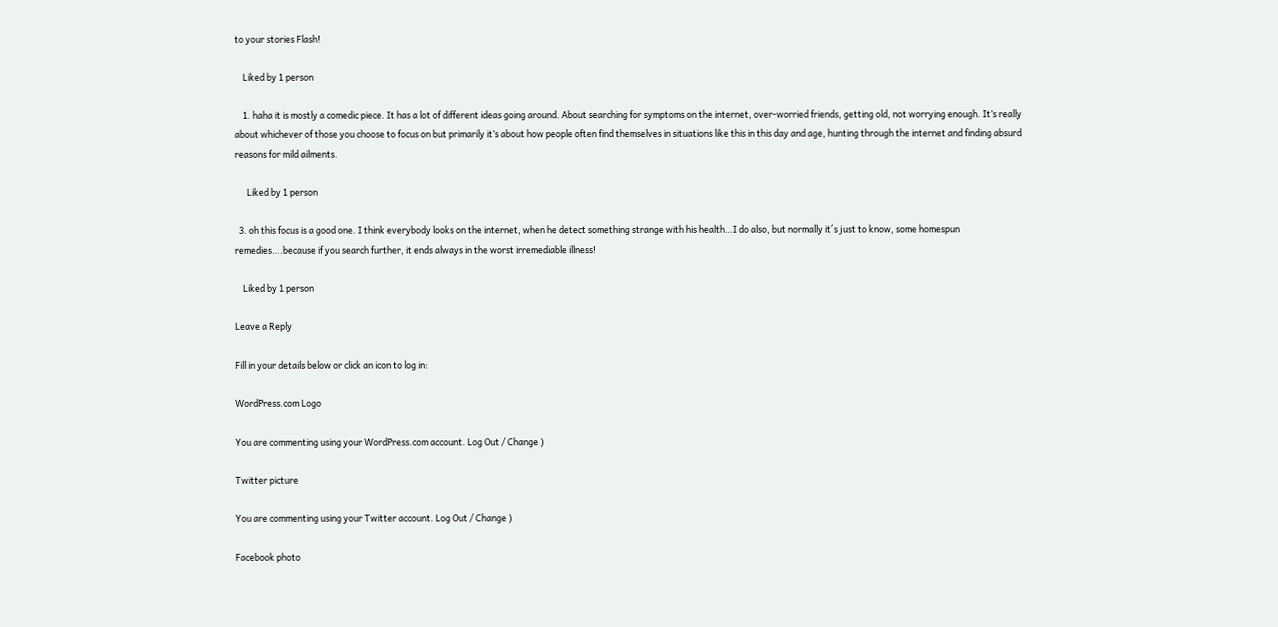to your stories Flash!

    Liked by 1 person

    1. haha it is mostly a comedic piece. It has a lot of different ideas going around. About searching for symptoms on the internet, over-worried friends, getting old, not worrying enough. It’s really about whichever of those you choose to focus on but primarily it’s about how people often find themselves in situations like this in this day and age, hunting through the internet and finding absurd reasons for mild ailments.

      Liked by 1 person

  3. oh this focus is a good one. I think everybody looks on the internet, when he detect something strange with his health…I do also, but normally it´s just to know, some homespun remedies….because if you search further, it ends always in the worst irremediable illness!

    Liked by 1 person

Leave a Reply

Fill in your details below or click an icon to log in:

WordPress.com Logo

You are commenting using your WordPress.com account. Log Out / Change )

Twitter picture

You are commenting using your Twitter account. Log Out / Change )

Facebook photo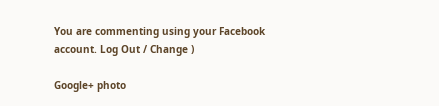You are commenting using your Facebook account. Log Out / Change )

Google+ photo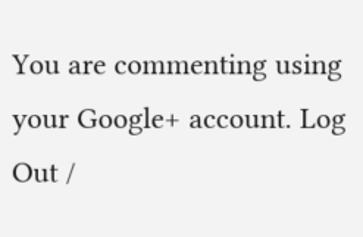You are commenting using your Google+ account. Log Out /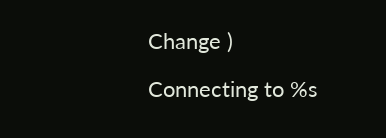Change )

Connecting to %s